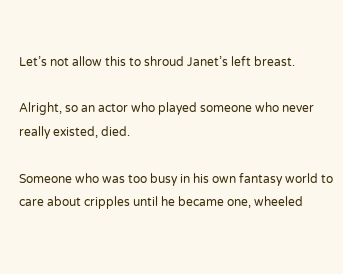Let’s not allow this to shroud Janet’s left breast.

Alright, so an actor who played someone who never really existed, died.

Someone who was too busy in his own fantasy world to care about cripples until he became one, wheeled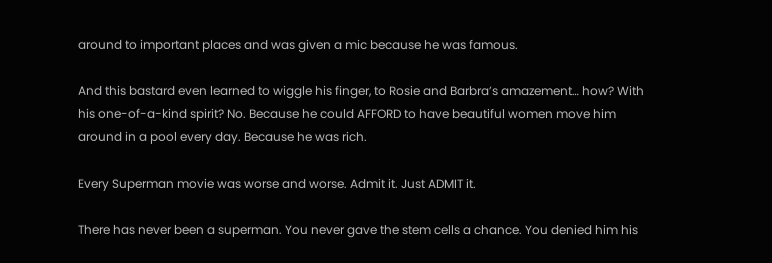around to important places and was given a mic because he was famous.

And this bastard even learned to wiggle his finger, to Rosie and Barbra’s amazement… how? With his one-of-a-kind spirit? No. Because he could AFFORD to have beautiful women move him around in a pool every day. Because he was rich.

Every Superman movie was worse and worse. Admit it. Just ADMIT it.

There has never been a superman. You never gave the stem cells a chance. You denied him his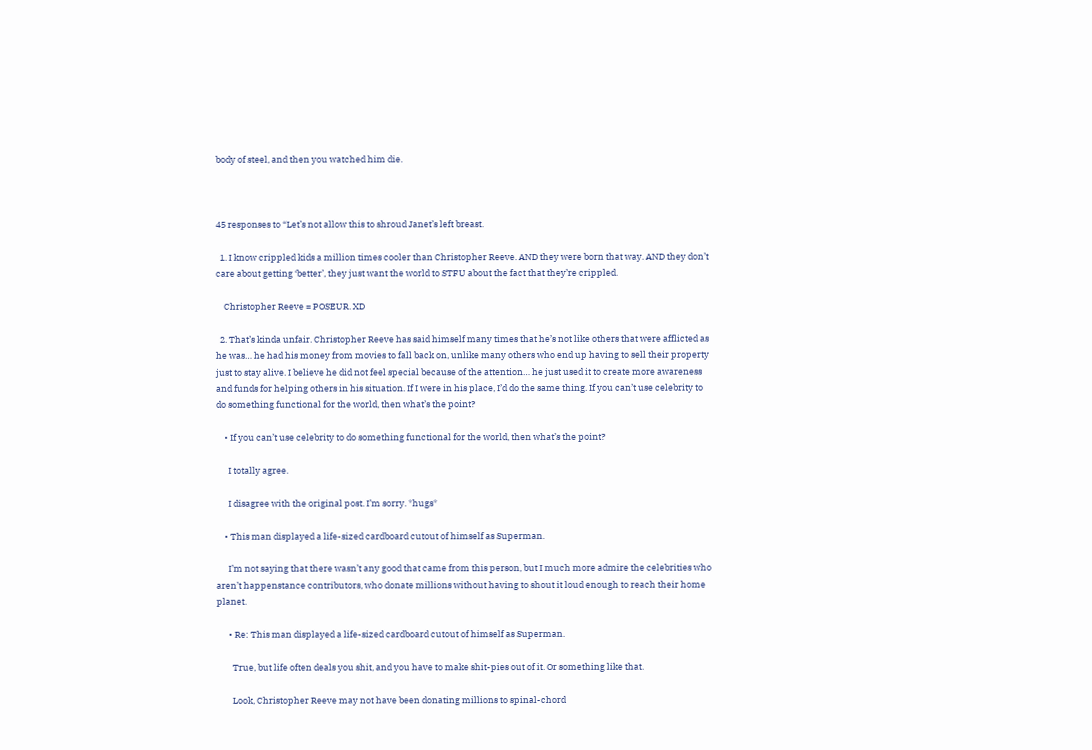body of steel, and then you watched him die.



45 responses to “Let’s not allow this to shroud Janet’s left breast.

  1. I know crippled kids a million times cooler than Christopher Reeve. AND they were born that way. AND they don’t care about getting ‘better’, they just want the world to STFU about the fact that they’re crippled.

    Christopher Reeve = POSEUR. XD

  2. That’s kinda unfair. Christopher Reeve has said himself many times that he’s not like others that were afflicted as he was… he had his money from movies to fall back on, unlike many others who end up having to sell their property just to stay alive. I believe he did not feel special because of the attention… he just used it to create more awareness and funds for helping others in his situation. If I were in his place, I’d do the same thing. If you can’t use celebrity to do something functional for the world, then what’s the point?

    • If you can’t use celebrity to do something functional for the world, then what’s the point?

      I totally agree.

      I disagree with the original post. I’m sorry. *hugs*

    • This man displayed a life-sized cardboard cutout of himself as Superman.

      I’m not saying that there wasn’t any good that came from this person, but I much more admire the celebrities who aren’t happenstance contributors, who donate millions without having to shout it loud enough to reach their home planet.

      • Re: This man displayed a life-sized cardboard cutout of himself as Superman.

        True, but life often deals you shit, and you have to make shit-pies out of it. Or something like that.

        Look, Christopher Reeve may not have been donating millions to spinal-chord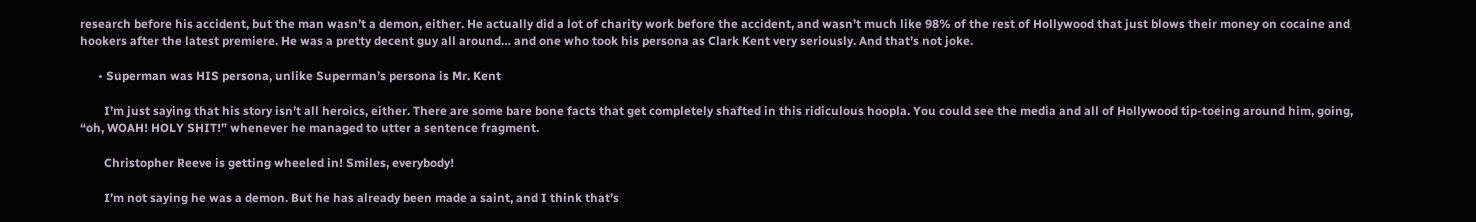research before his accident, but the man wasn’t a demon, either. He actually did a lot of charity work before the accident, and wasn’t much like 98% of the rest of Hollywood that just blows their money on cocaine and hookers after the latest premiere. He was a pretty decent guy all around… and one who took his persona as Clark Kent very seriously. And that’s not joke.

      • Superman was HIS persona, unlike Superman’s persona is Mr. Kent

        I’m just saying that his story isn’t all heroics, either. There are some bare bone facts that get completely shafted in this ridiculous hoopla. You could see the media and all of Hollywood tip-toeing around him, going, “oh, WOAH! HOLY SHIT!” whenever he managed to utter a sentence fragment.

        Christopher Reeve is getting wheeled in! Smiles, everybody!

        I’m not saying he was a demon. But he has already been made a saint, and I think that’s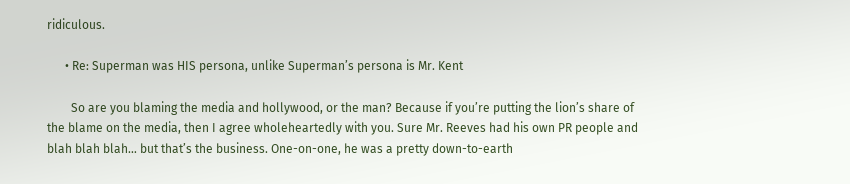ridiculous.

      • Re: Superman was HIS persona, unlike Superman’s persona is Mr. Kent

        So are you blaming the media and hollywood, or the man? Because if you’re putting the lion’s share of the blame on the media, then I agree wholeheartedly with you. Sure Mr. Reeves had his own PR people and blah blah blah… but that’s the business. One-on-one, he was a pretty down-to-earth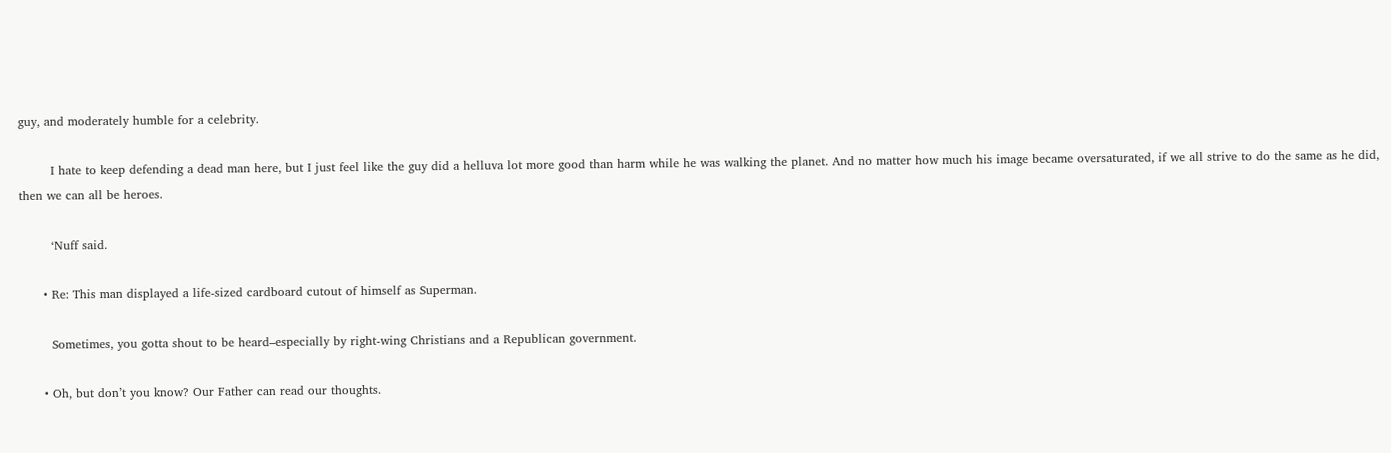guy, and moderately humble for a celebrity.

        I hate to keep defending a dead man here, but I just feel like the guy did a helluva lot more good than harm while he was walking the planet. And no matter how much his image became oversaturated, if we all strive to do the same as he did, then we can all be heroes.

        ‘Nuff said.

      • Re: This man displayed a life-sized cardboard cutout of himself as Superman.

        Sometimes, you gotta shout to be heard–especially by right-wing Christians and a Republican government.

      • Oh, but don’t you know? Our Father can read our thoughts.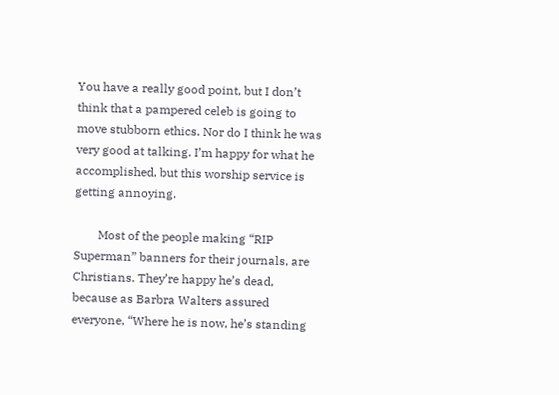You have a really good point, but I don’t think that a pampered celeb is going to move stubborn ethics. Nor do I think he was very good at talking. I’m happy for what he accomplished, but this worship service is getting annoying.

        Most of the people making “RIP Superman” banners for their journals, are Christians. They’re happy he’s dead, because as Barbra Walters assured everyone, “Where he is now, he’s standing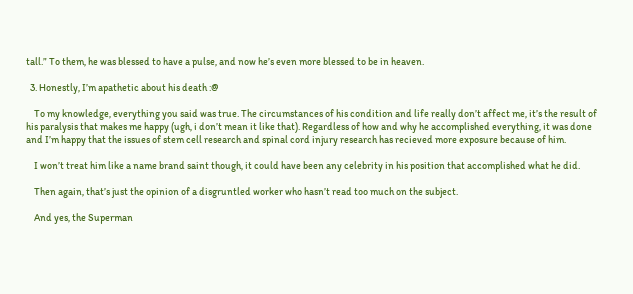tall.” To them, he was blessed to have a pulse, and now he’s even more blessed to be in heaven.

  3. Honestly, I’m apathetic about his death :@

    To my knowledge, everything you said was true. The circumstances of his condition and life really don’t affect me, it’s the result of his paralysis that makes me happy (ugh, i don’t mean it like that). Regardless of how and why he accomplished everything, it was done and I’m happy that the issues of stem cell research and spinal cord injury research has recieved more exposure because of him.

    I won’t treat him like a name brand saint though, it could have been any celebrity in his position that accomplished what he did.

    Then again, that’s just the opinion of a disgruntled worker who hasn’t read too much on the subject.

    And yes, the Superman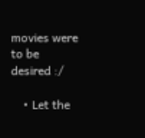movies were to be desired :/

    • Let the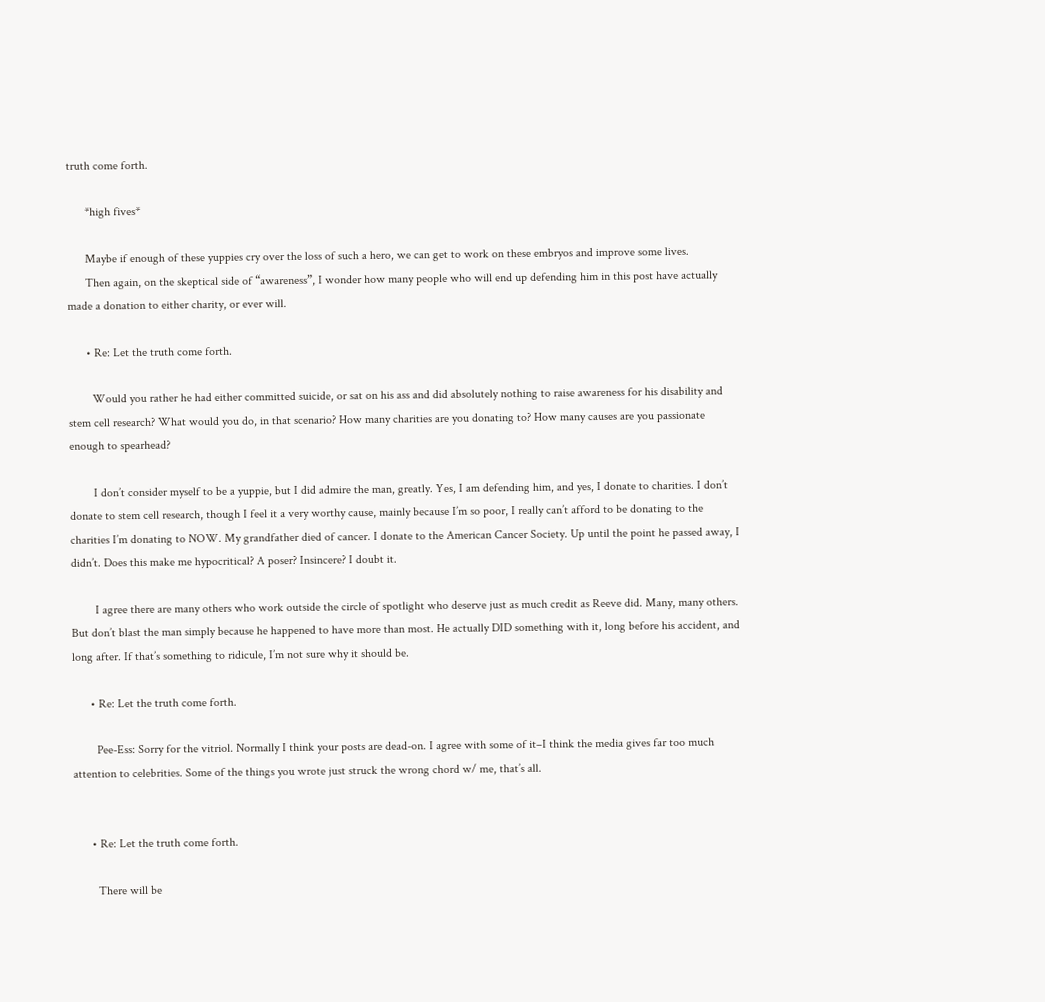truth come forth.

      *high fives*

      Maybe if enough of these yuppies cry over the loss of such a hero, we can get to work on these embryos and improve some lives.
      Then again, on the skeptical side of “awareness”, I wonder how many people who will end up defending him in this post have actually made a donation to either charity, or ever will.

      • Re: Let the truth come forth.

        Would you rather he had either committed suicide, or sat on his ass and did absolutely nothing to raise awareness for his disability and stem cell research? What would you do, in that scenario? How many charities are you donating to? How many causes are you passionate enough to spearhead?

        I don’t consider myself to be a yuppie, but I did admire the man, greatly. Yes, I am defending him, and yes, I donate to charities. I don’t donate to stem cell research, though I feel it a very worthy cause, mainly because I’m so poor, I really can’t afford to be donating to the charities I’m donating to NOW. My grandfather died of cancer. I donate to the American Cancer Society. Up until the point he passed away, I didn’t. Does this make me hypocritical? A poser? Insincere? I doubt it.

        I agree there are many others who work outside the circle of spotlight who deserve just as much credit as Reeve did. Many, many others. But don’t blast the man simply because he happened to have more than most. He actually DID something with it, long before his accident, and long after. If that’s something to ridicule, I’m not sure why it should be.

      • Re: Let the truth come forth.

        Pee-Ess: Sorry for the vitriol. Normally I think your posts are dead-on. I agree with some of it–I think the media gives far too much attention to celebrities. Some of the things you wrote just struck the wrong chord w/ me, that’s all.


      • Re: Let the truth come forth.

        There will be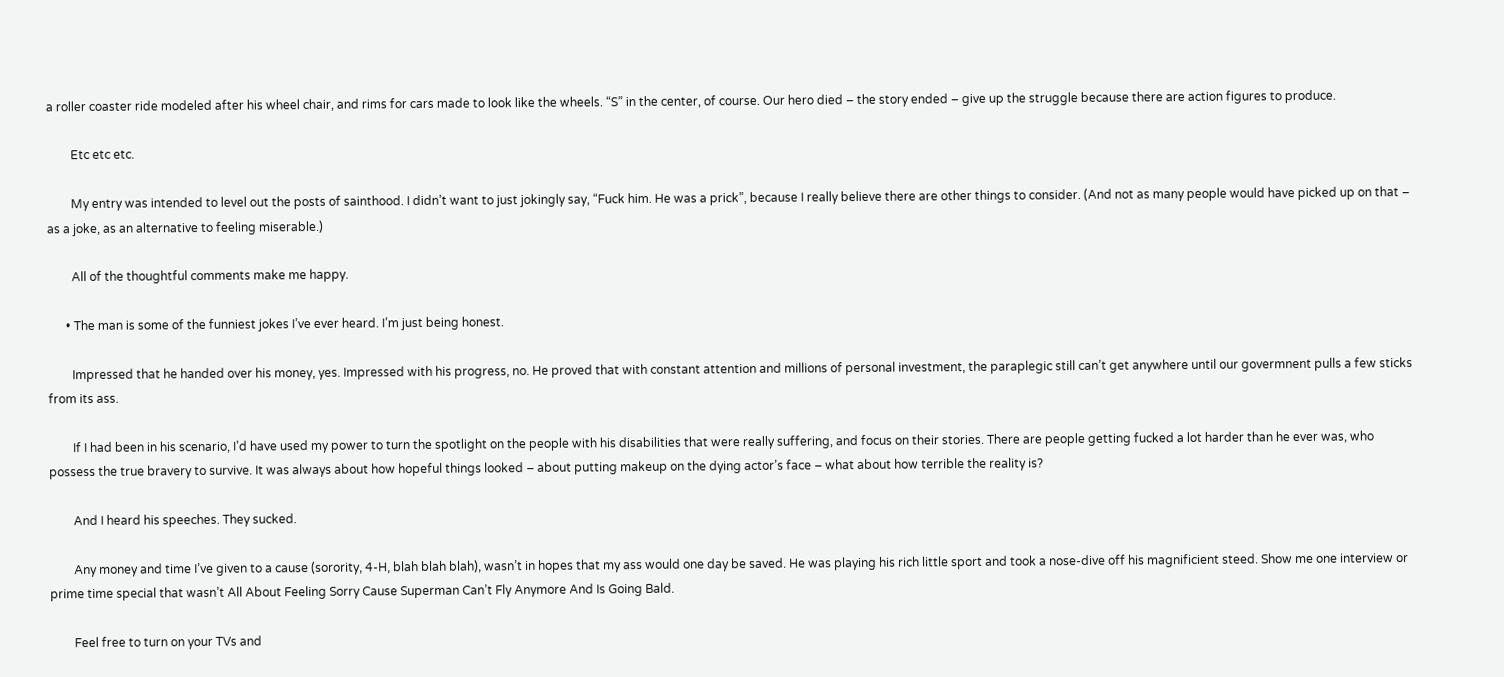a roller coaster ride modeled after his wheel chair, and rims for cars made to look like the wheels. “S” in the center, of course. Our hero died – the story ended – give up the struggle because there are action figures to produce.

        Etc etc etc.

        My entry was intended to level out the posts of sainthood. I didn’t want to just jokingly say, “Fuck him. He was a prick”, because I really believe there are other things to consider. (And not as many people would have picked up on that – as a joke, as an alternative to feeling miserable.)

        All of the thoughtful comments make me happy.

      • The man is some of the funniest jokes I’ve ever heard. I’m just being honest.

        Impressed that he handed over his money, yes. Impressed with his progress, no. He proved that with constant attention and millions of personal investment, the paraplegic still can’t get anywhere until our govermnent pulls a few sticks from its ass.

        If I had been in his scenario, I’d have used my power to turn the spotlight on the people with his disabilities that were really suffering, and focus on their stories. There are people getting fucked a lot harder than he ever was, who possess the true bravery to survive. It was always about how hopeful things looked – about putting makeup on the dying actor’s face – what about how terrible the reality is?

        And I heard his speeches. They sucked.

        Any money and time I’ve given to a cause (sorority, 4-H, blah blah blah), wasn’t in hopes that my ass would one day be saved. He was playing his rich little sport and took a nose-dive off his magnificient steed. Show me one interview or prime time special that wasn’t All About Feeling Sorry Cause Superman Can’t Fly Anymore And Is Going Bald.

        Feel free to turn on your TVs and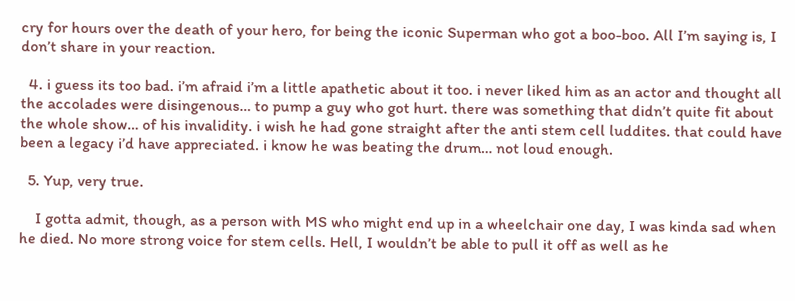cry for hours over the death of your hero, for being the iconic Superman who got a boo-boo. All I’m saying is, I don’t share in your reaction.

  4. i guess its too bad. i’m afraid i’m a little apathetic about it too. i never liked him as an actor and thought all the accolades were disingenous… to pump a guy who got hurt. there was something that didn’t quite fit about the whole show… of his invalidity. i wish he had gone straight after the anti stem cell luddites. that could have been a legacy i’d have appreciated. i know he was beating the drum… not loud enough.

  5. Yup, very true.

    I gotta admit, though, as a person with MS who might end up in a wheelchair one day, I was kinda sad when he died. No more strong voice for stem cells. Hell, I wouldn’t be able to pull it off as well as he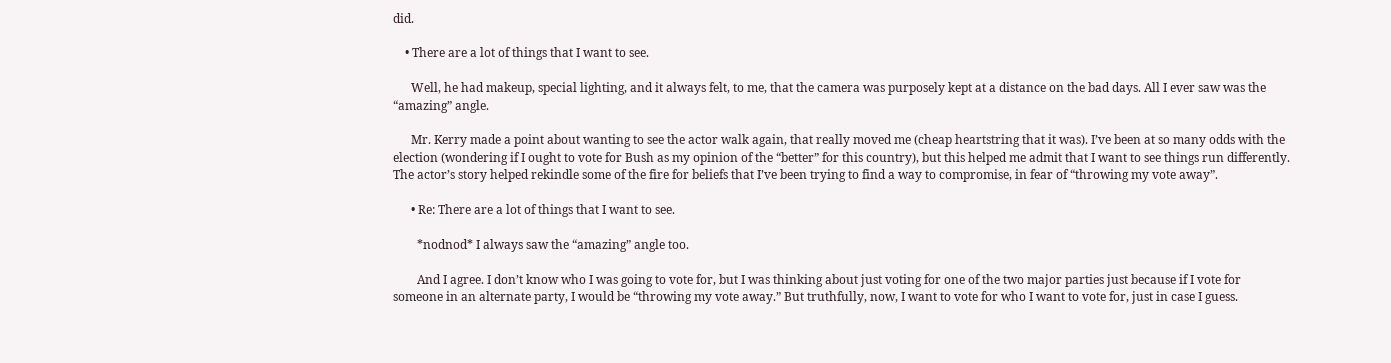did.

    • There are a lot of things that I want to see.

      Well, he had makeup, special lighting, and it always felt, to me, that the camera was purposely kept at a distance on the bad days. All I ever saw was the “amazing” angle.

      Mr. Kerry made a point about wanting to see the actor walk again, that really moved me (cheap heartstring that it was). I’ve been at so many odds with the election (wondering if I ought to vote for Bush as my opinion of the “better” for this country), but this helped me admit that I want to see things run differently. The actor’s story helped rekindle some of the fire for beliefs that I’ve been trying to find a way to compromise, in fear of “throwing my vote away”.

      • Re: There are a lot of things that I want to see.

        *nodnod* I always saw the “amazing” angle too.

        And I agree. I don’t know who I was going to vote for, but I was thinking about just voting for one of the two major parties just because if I vote for someone in an alternate party, I would be “throwing my vote away.” But truthfully, now, I want to vote for who I want to vote for, just in case I guess.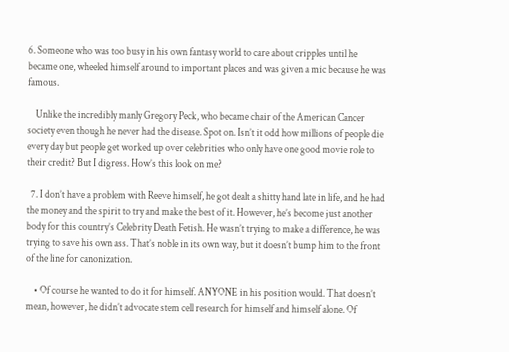6. Someone who was too busy in his own fantasy world to care about cripples until he became one, wheeled himself around to important places and was given a mic because he was famous.

    Unlike the incredibly manly Gregory Peck, who became chair of the American Cancer society even though he never had the disease. Spot on. Isn’t it odd how millions of people die every day but people get worked up over celebrities who only have one good movie role to their credit? But I digress. How’s this look on me?

  7. I don’t have a problem with Reeve himself, he got dealt a shitty hand late in life, and he had the money and the spirit to try and make the best of it. However, he’s become just another body for this country’s Celebrity Death Fetish. He wasn’t trying to make a difference, he was trying to save his own ass. That’s noble in its own way, but it doesn’t bump him to the front of the line for canonization.

    • Of course he wanted to do it for himself. ANYONE in his position would. That doesn’t mean, however, he didn’t advocate stem cell research for himself and himself alone. Of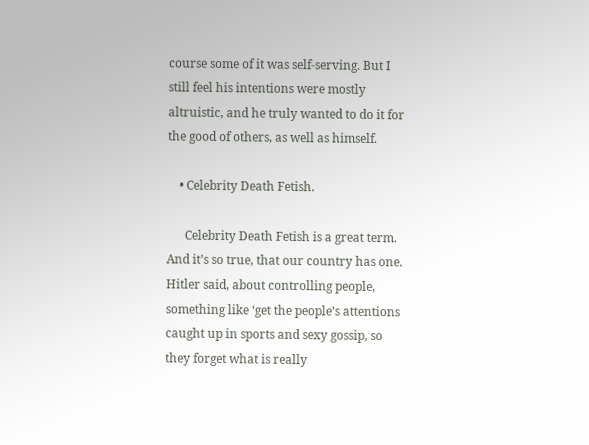course some of it was self-serving. But I still feel his intentions were mostly altruistic, and he truly wanted to do it for the good of others, as well as himself.

    • Celebrity Death Fetish.

      Celebrity Death Fetish is a great term. And it’s so true, that our country has one. Hitler said, about controlling people, something like ‘get the people’s attentions caught up in sports and sexy gossip, so they forget what is really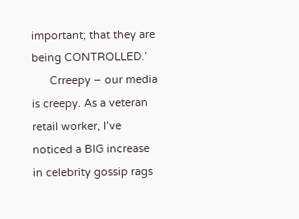important; that they are being CONTROLLED.’
      Crreepy – our media is creepy. As a veteran retail worker, I’ve noticed a BIG increase in celebrity gossip rags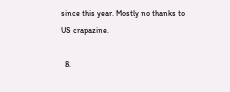since this year. Mostly no thanks to US crapazine.

  8.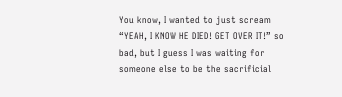You know, I wanted to just scream “YEAH, I KNOW HE DIED! GET OVER IT!” so bad, but I guess I was waiting for someone else to be the sacrificial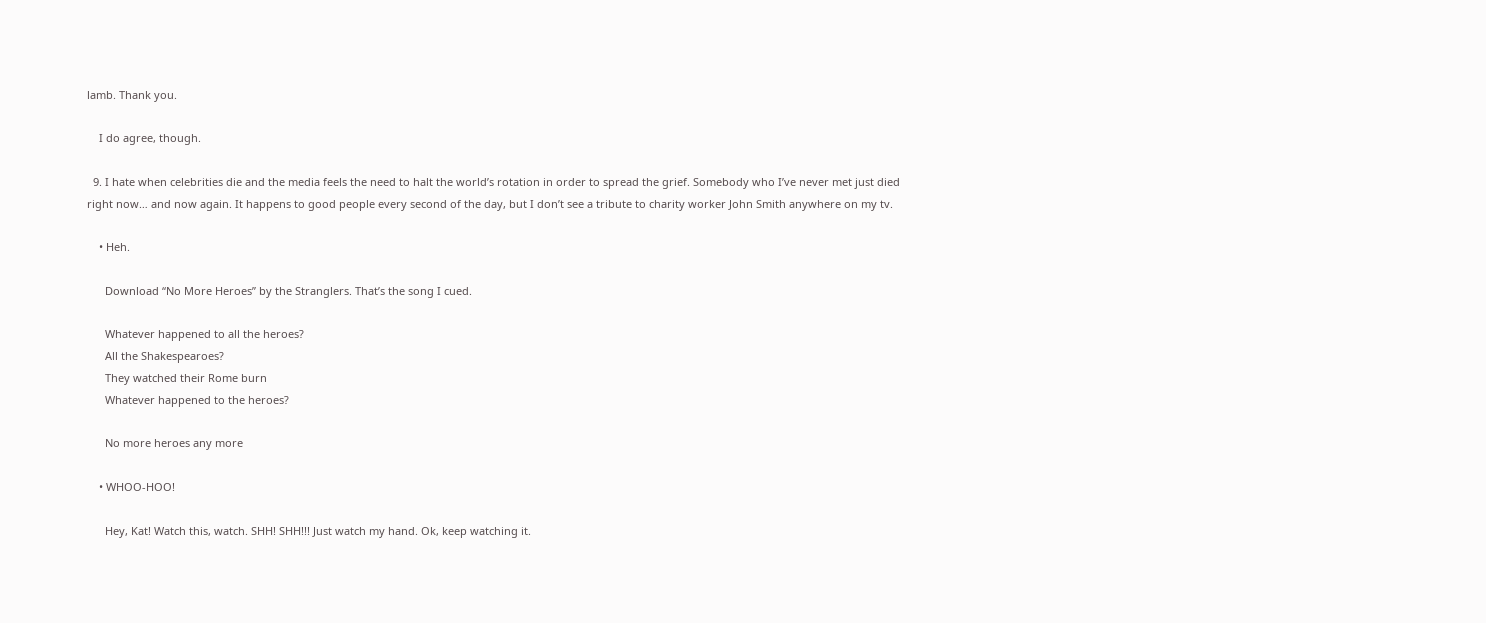lamb. Thank you.

    I do agree, though.

  9. I hate when celebrities die and the media feels the need to halt the world’s rotation in order to spread the grief. Somebody who I’ve never met just died right now… and now again. It happens to good people every second of the day, but I don’t see a tribute to charity worker John Smith anywhere on my tv.

    • Heh.

      Download “No More Heroes” by the Stranglers. That’s the song I cued.

      Whatever happened to all the heroes?
      All the Shakespearoes?
      They watched their Rome burn
      Whatever happened to the heroes?

      No more heroes any more

    • WHOO-HOO!

      Hey, Kat! Watch this, watch. SHH! SHH!!! Just watch my hand. Ok, keep watching it.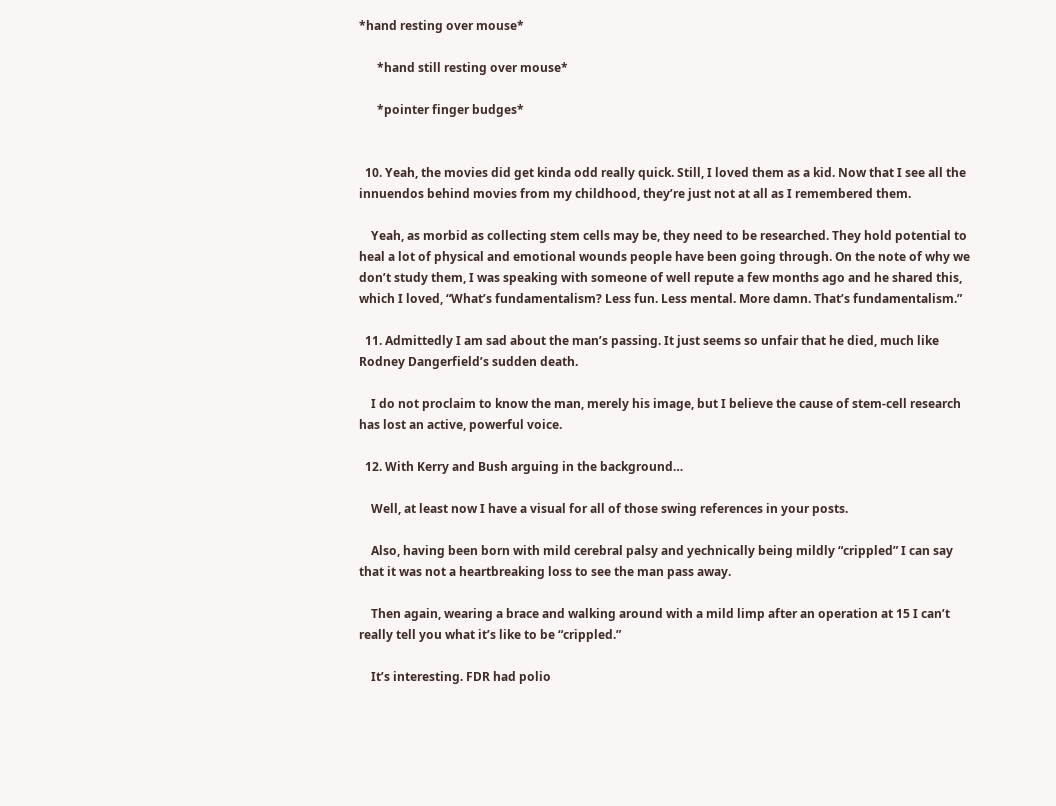*hand resting over mouse*

      *hand still resting over mouse*

      *pointer finger budges*


  10. Yeah, the movies did get kinda odd really quick. Still, I loved them as a kid. Now that I see all the innuendos behind movies from my childhood, they’re just not at all as I remembered them.

    Yeah, as morbid as collecting stem cells may be, they need to be researched. They hold potential to heal a lot of physical and emotional wounds people have been going through. On the note of why we don’t study them, I was speaking with someone of well repute a few months ago and he shared this, which I loved, “What’s fundamentalism? Less fun. Less mental. More damn. That’s fundamentalism.”

  11. Admittedly I am sad about the man’s passing. It just seems so unfair that he died, much like Rodney Dangerfield’s sudden death.

    I do not proclaim to know the man, merely his image, but I believe the cause of stem-cell research has lost an active, powerful voice.

  12. With Kerry and Bush arguing in the background…

    Well, at least now I have a visual for all of those swing references in your posts.

    Also, having been born with mild cerebral palsy and yechnically being mildly “crippled” I can say that it was not a heartbreaking loss to see the man pass away.

    Then again, wearing a brace and walking around with a mild limp after an operation at 15 I can’t really tell you what it’s like to be “crippled.”

    It’s interesting. FDR had polio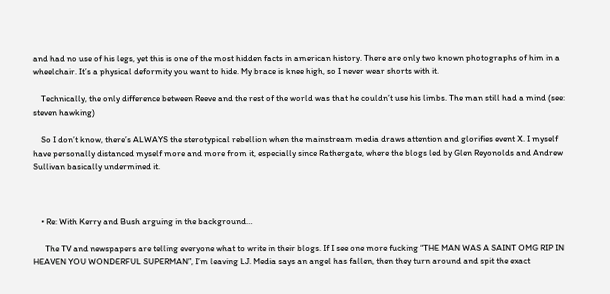and had no use of his legs, yet this is one of the most hidden facts in american history. There are only two known photographs of him in a wheelchair. It’s a physical deformity you want to hide. My brace is knee high, so I never wear shorts with it.

    Technically, the only difference between Reeve and the rest of the world was that he couldn’t use his limbs. The man still had a mind (see: steven hawking)

    So I don’t know, there’s ALWAYS the sterotypical rebellion when the mainstream media draws attention and glorifies event X. I myself have personally distanced myself more and more from it, especially since Rathergate, where the blogs led by Glen Reyonolds and Andrew Sullivan basically undermined it.



    • Re: With Kerry and Bush arguing in the background…

      The TV and newspapers are telling everyone what to write in their blogs. If I see one more fucking “THE MAN WAS A SAINT OMG RIP IN HEAVEN YOU WONDERFUL SUPERMAN”, I’m leaving LJ. Media says an angel has fallen, then they turn around and spit the exact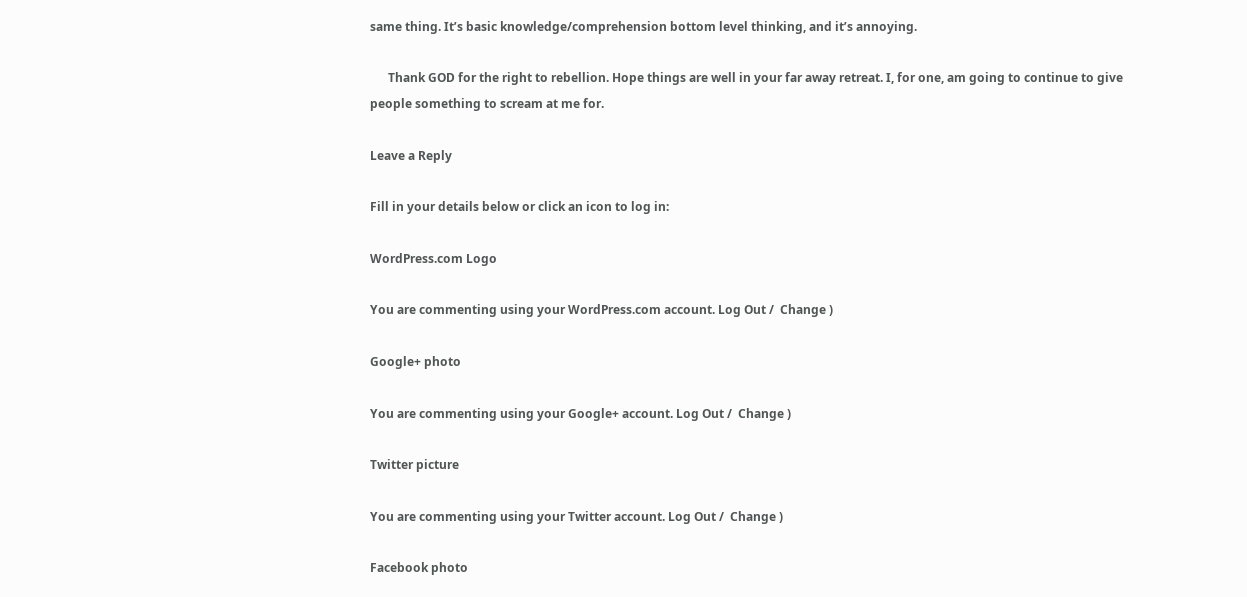same thing. It’s basic knowledge/comprehension bottom level thinking, and it’s annoying.

      Thank GOD for the right to rebellion. Hope things are well in your far away retreat. I, for one, am going to continue to give people something to scream at me for.

Leave a Reply

Fill in your details below or click an icon to log in:

WordPress.com Logo

You are commenting using your WordPress.com account. Log Out /  Change )

Google+ photo

You are commenting using your Google+ account. Log Out /  Change )

Twitter picture

You are commenting using your Twitter account. Log Out /  Change )

Facebook photo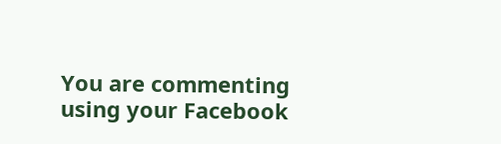You are commenting using your Facebook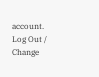account. Log Out /  Change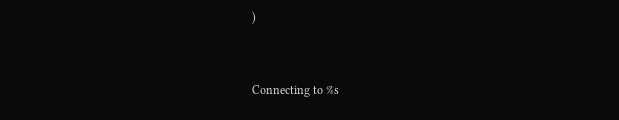)


Connecting to %s